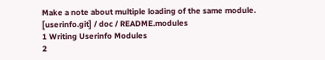Make a note about multiple loading of the same module.
[userinfo.git] / doc / README.modules
1 Writing Userinfo Modules
2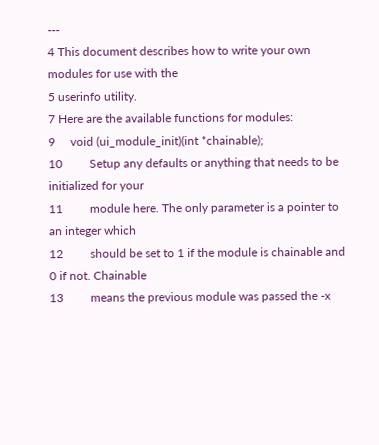---
4 This document describes how to write your own modules for use with the
5 userinfo utility.
7 Here are the available functions for modules:
9     void (ui_module_init)(int *chainable);
10         Setup any defaults or anything that needs to be initialized for your
11         module here. The only parameter is a pointer to an integer which
12         should be set to 1 if the module is chainable and 0 if not. Chainable
13         means the previous module was passed the -x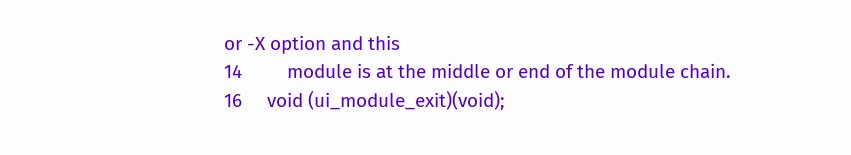or -X option and this
14         module is at the middle or end of the module chain.
16     void (ui_module_exit)(void);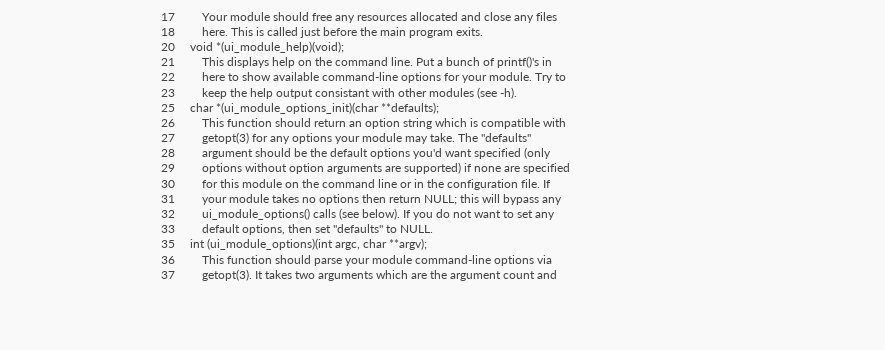17         Your module should free any resources allocated and close any files
18         here. This is called just before the main program exits.
20     void *(ui_module_help)(void);
21         This displays help on the command line. Put a bunch of printf()'s in
22         here to show available command-line options for your module. Try to
23         keep the help output consistant with other modules (see -h).
25     char *(ui_module_options_init)(char **defaults);
26         This function should return an option string which is compatible with
27         getopt(3) for any options your module may take. The "defaults"
28         argument should be the default options you'd want specified (only
29         options without option arguments are supported) if none are specified
30         for this module on the command line or in the configuration file. If
31         your module takes no options then return NULL; this will bypass any
32         ui_module_options() calls (see below). If you do not want to set any
33         default options, then set "defaults" to NULL.
35     int (ui_module_options)(int argc, char **argv);
36         This function should parse your module command-line options via
37         getopt(3). It takes two arguments which are the argument count and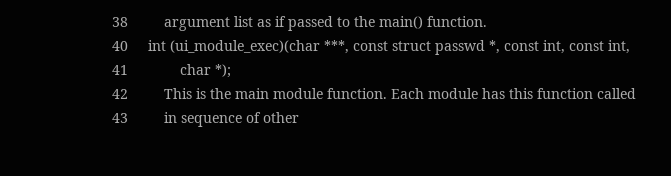38         argument list as if passed to the main() function.
40     int (ui_module_exec)(char ***, const struct passwd *, const int, const int,
41             char *);
42         This is the main module function. Each module has this function called
43         in sequence of other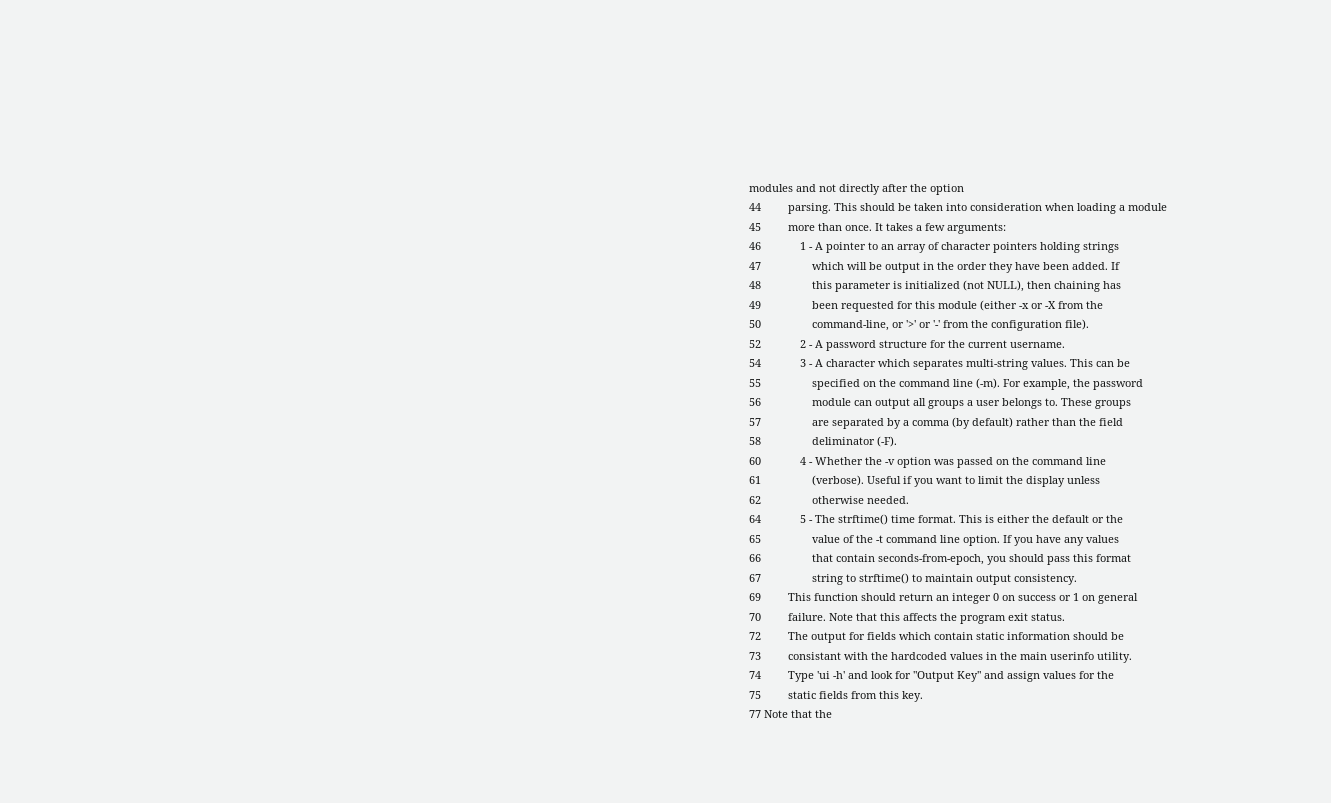modules and not directly after the option
44         parsing. This should be taken into consideration when loading a module
45         more than once. It takes a few arguments:
46             1 - A pointer to an array of character pointers holding strings
47                 which will be output in the order they have been added. If
48                 this parameter is initialized (not NULL), then chaining has
49                 been requested for this module (either -x or -X from the
50                 command-line, or '>' or '-' from the configuration file).
52             2 - A password structure for the current username.
54             3 - A character which separates multi-string values. This can be
55                 specified on the command line (-m). For example, the password
56                 module can output all groups a user belongs to. These groups
57                 are separated by a comma (by default) rather than the field
58                 deliminator (-F).
60             4 - Whether the -v option was passed on the command line
61                 (verbose). Useful if you want to limit the display unless
62                 otherwise needed.
64             5 - The strftime() time format. This is either the default or the
65                 value of the -t command line option. If you have any values
66                 that contain seconds-from-epoch, you should pass this format
67                 string to strftime() to maintain output consistency.
69         This function should return an integer 0 on success or 1 on general
70         failure. Note that this affects the program exit status.
72         The output for fields which contain static information should be
73         consistant with the hardcoded values in the main userinfo utility.
74         Type 'ui -h' and look for "Output Key" and assign values for the
75         static fields from this key.
77 Note that the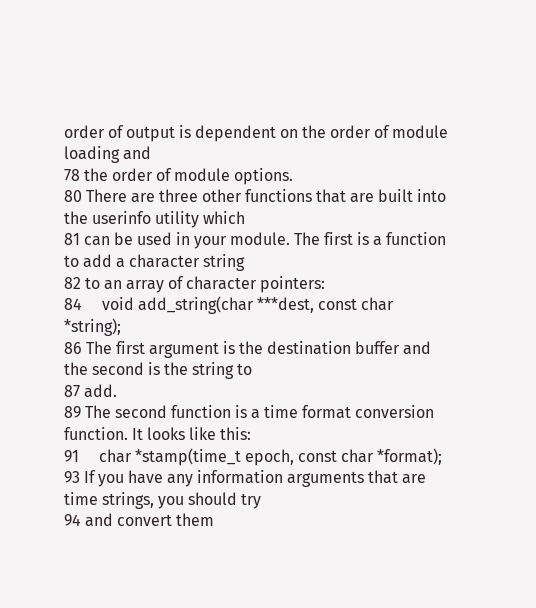order of output is dependent on the order of module loading and
78 the order of module options.
80 There are three other functions that are built into the userinfo utility which
81 can be used in your module. The first is a function to add a character string
82 to an array of character pointers:
84     void add_string(char ***dest, const char *string);
86 The first argument is the destination buffer and the second is the string to
87 add.
89 The second function is a time format conversion function. It looks like this:
91     char *stamp(time_t epoch, const char *format);
93 If you have any information arguments that are time strings, you should try
94 and convert them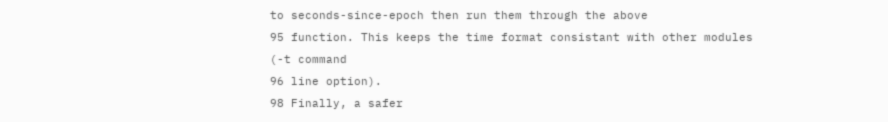to seconds-since-epoch then run them through the above
95 function. This keeps the time format consistant with other modules (-t command
96 line option).
98 Finally, a safer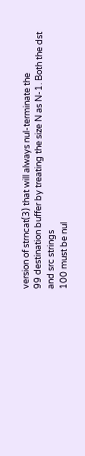version of strncat(3) that will always nul-terminate the
99 destination buffer by treating the size N as N-1. Both the dst and src strings
100 must be nul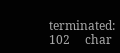terminated:
102     char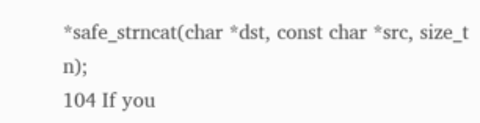*safe_strncat(char *dst, const char *src, size_t n);
104 If you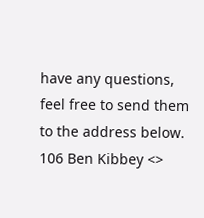have any questions, feel free to send them to the address below.
106 Ben Kibbey <>